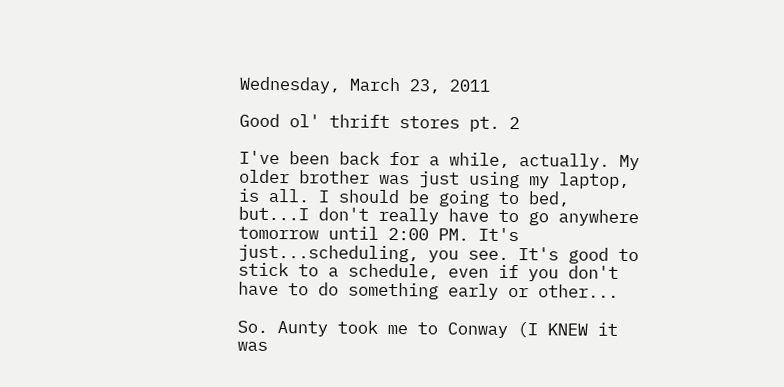Wednesday, March 23, 2011

Good ol' thrift stores pt. 2

I've been back for a while, actually. My older brother was just using my laptop, is all. I should be going to bed, but...I don't really have to go anywhere tomorrow until 2:00 PM. It's just...scheduling, you see. It's good to stick to a schedule, even if you don't have to do something early or other...

So. Aunty took me to Conway (I KNEW it was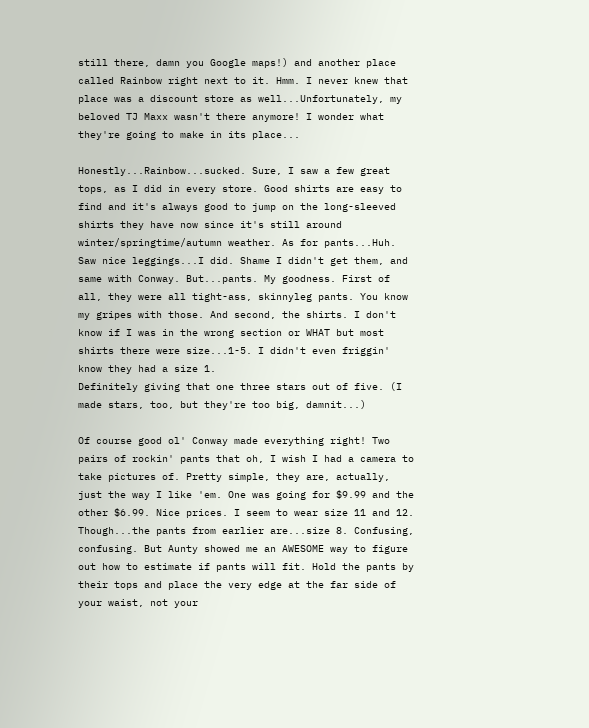still there, damn you Google maps!) and another place called Rainbow right next to it. Hmm. I never knew that place was a discount store as well...Unfortunately, my beloved TJ Maxx wasn't there anymore! I wonder what they're going to make in its place...

Honestly...Rainbow...sucked. Sure, I saw a few great tops, as I did in every store. Good shirts are easy to find and it's always good to jump on the long-sleeved shirts they have now since it's still around winter/springtime/autumn weather. As for pants...Huh. Saw nice leggings...I did. Shame I didn't get them, and same with Conway. But...pants. My goodness. First of all, they were all tight-ass, skinnyleg pants. You know my gripes with those. And second, the shirts. I don't know if I was in the wrong section or WHAT but most shirts there were size...1-5. I didn't even friggin' know they had a size 1.
Definitely giving that one three stars out of five. (I made stars, too, but they're too big, damnit...)

Of course good ol' Conway made everything right! Two pairs of rockin' pants that oh, I wish I had a camera to take pictures of. Pretty simple, they are, actually, just the way I like 'em. One was going for $9.99 and the other $6.99. Nice prices. I seem to wear size 11 and 12. Though...the pants from earlier are...size 8. Confusing, confusing. But Aunty showed me an AWESOME way to figure out how to estimate if pants will fit. Hold the pants by their tops and place the very edge at the far side of your waist, not your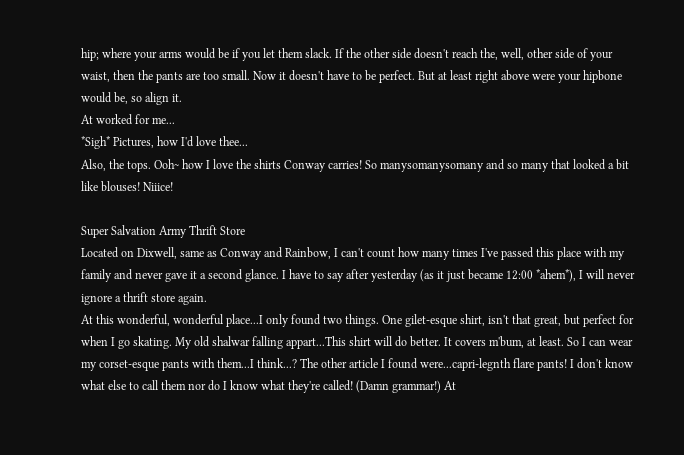hip; where your arms would be if you let them slack. If the other side doesn't reach the, well, other side of your waist, then the pants are too small. Now it doesn't have to be perfect. But at least right above were your hipbone would be, so align it.
At worked for me...
*Sigh* Pictures, how I'd love thee...
Also, the tops. Ooh~ how I love the shirts Conway carries! So manysomanysomany and so many that looked a bit like blouses! Niiice!

Super Salvation Army Thrift Store
Located on Dixwell, same as Conway and Rainbow, I can't count how many times I've passed this place with my family and never gave it a second glance. I have to say after yesterday (as it just became 12:00 *ahem*), I will never ignore a thrift store again.
At this wonderful, wonderful place...I only found two things. One gilet-esque shirt, isn't that great, but perfect for when I go skating. My old shalwar falling appart...This shirt will do better. It covers m'bum, at least. So I can wear my corset-esque pants with them...I think...? The other article I found were...capri-legnth flare pants! I don't know what else to call them nor do I know what they're called! (Damn grammar!) At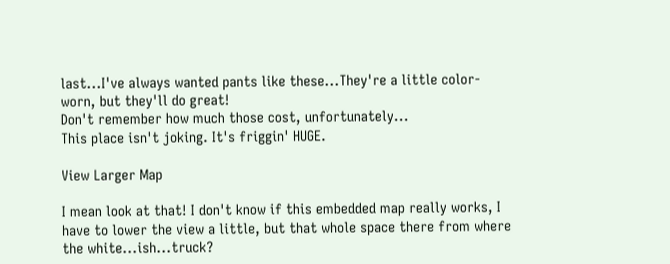last...I've always wanted pants like these...They're a little color-worn, but they'll do great!
Don't remember how much those cost, unfortunately...
This place isn't joking. It's friggin' HUGE.

View Larger Map

I mean look at that! I don't know if this embedded map really works, I have to lower the view a little, but that whole space there from where the white...ish...truck?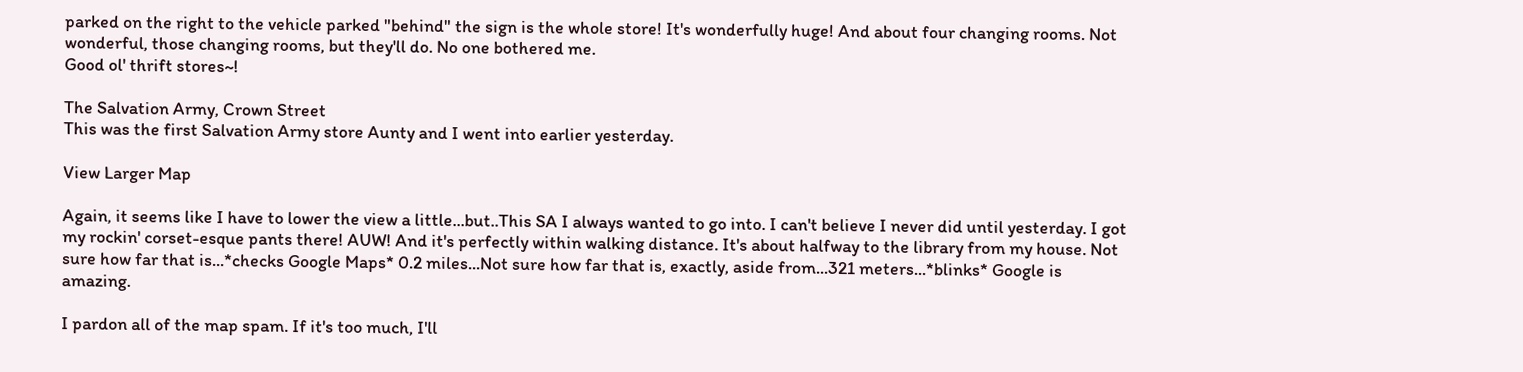parked on the right to the vehicle parked "behind" the sign is the whole store! It's wonderfully huge! And about four changing rooms. Not wonderful, those changing rooms, but they'll do. No one bothered me.
Good ol' thrift stores~!

The Salvation Army, Crown Street
This was the first Salvation Army store Aunty and I went into earlier yesterday.

View Larger Map

Again, it seems like I have to lower the view a little...but..This SA I always wanted to go into. I can't believe I never did until yesterday. I got my rockin' corset-esque pants there! AUW! And it's perfectly within walking distance. It's about halfway to the library from my house. Not sure how far that is...*checks Google Maps* 0.2 miles...Not sure how far that is, exactly, aside from...321 meters...*blinks* Google is amazing.

I pardon all of the map spam. If it's too much, I'll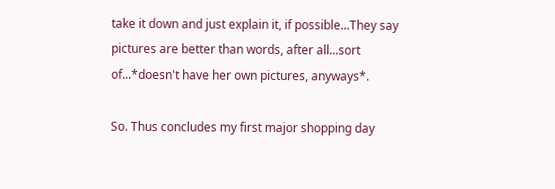take it down and just explain it, if possible...They say pictures are better than words, after all...sort of...*doesn't have her own pictures, anyways*.

So. Thus concludes my first major shopping day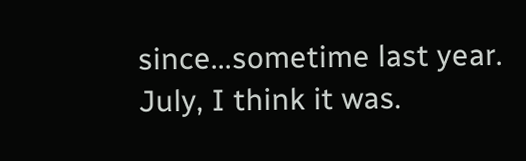since...sometime last year. July, I think it was.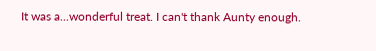It was a...wonderful treat. I can't thank Aunty enough.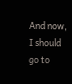And now, I should go to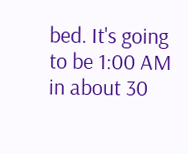bed. It's going to be 1:00 AM in about 30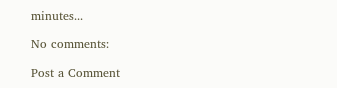minutes...

No comments:

Post a Comment